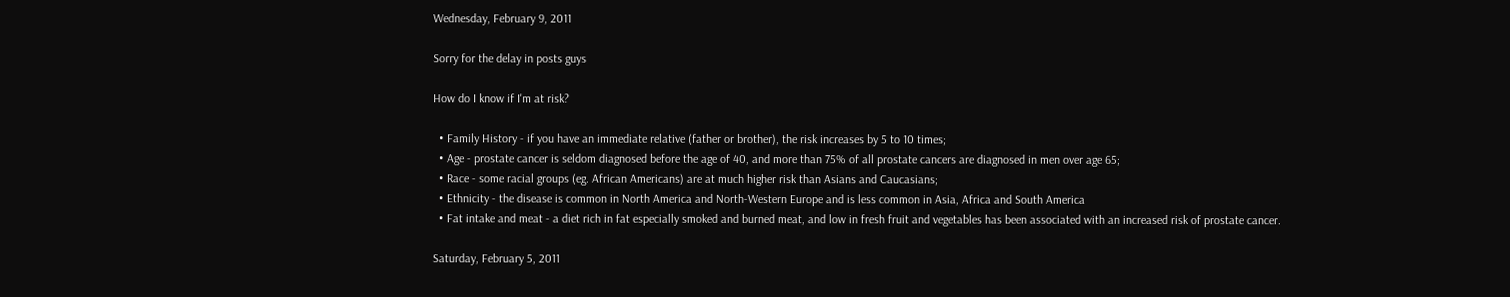Wednesday, February 9, 2011

Sorry for the delay in posts guys

How do I know if I'm at risk?

  • Family History - if you have an immediate relative (father or brother), the risk increases by 5 to 10 times;
  • Age - prostate cancer is seldom diagnosed before the age of 40, and more than 75% of all prostate cancers are diagnosed in men over age 65;
  • Race - some racial groups (eg. African Americans) are at much higher risk than Asians and Caucasians;
  • Ethnicity - the disease is common in North America and North-Western Europe and is less common in Asia, Africa and South America
  • Fat intake and meat - a diet rich in fat especially smoked and burned meat, and low in fresh fruit and vegetables has been associated with an increased risk of prostate cancer.

Saturday, February 5, 2011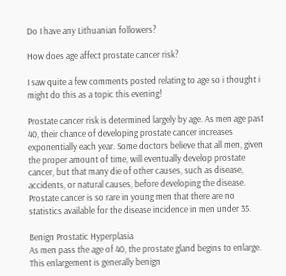Do I have any Lithuanian followers?

How does age affect prostate cancer risk?

I saw quite a few comments posted relating to age so i thought i might do this as a topic this evening!

Prostate cancer risk is determined largely by age. As men age past 40, their chance of developing prostate cancer increases exponentially each year. Some doctors believe that all men, given the proper amount of time, will eventually develop prostate cancer, but that many die of other causes, such as disease, accidents, or natural causes, before developing the disease. Prostate cancer is so rare in young men that there are no statistics available for the disease incidence in men under 35.

Benign Prostatic Hyperplasia
As men pass the age of 40, the prostate gland begins to enlarge. This enlargement is generally benign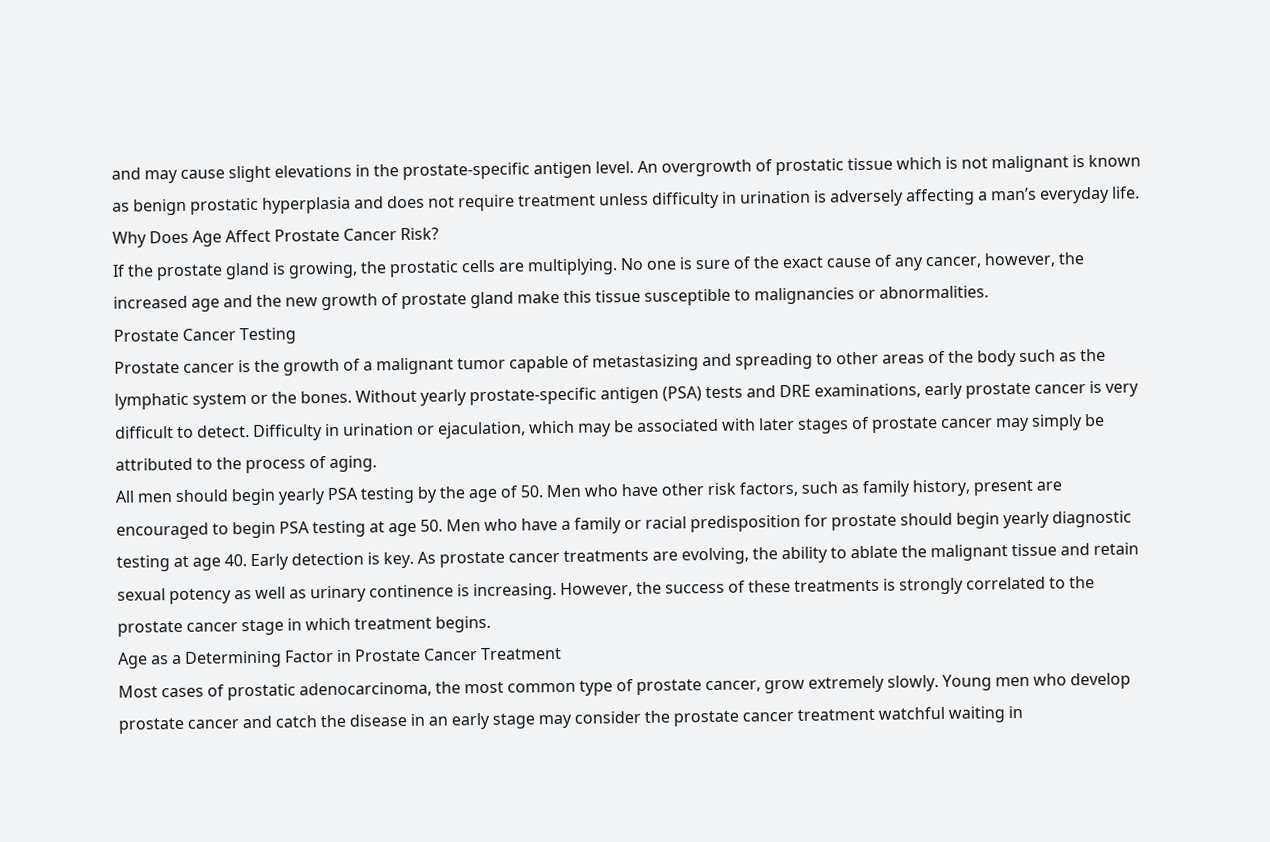and may cause slight elevations in the prostate-specific antigen level. An overgrowth of prostatic tissue which is not malignant is known as benign prostatic hyperplasia and does not require treatment unless difficulty in urination is adversely affecting a man’s everyday life.
Why Does Age Affect Prostate Cancer Risk?
If the prostate gland is growing, the prostatic cells are multiplying. No one is sure of the exact cause of any cancer, however, the increased age and the new growth of prostate gland make this tissue susceptible to malignancies or abnormalities.
Prostate Cancer Testing
Prostate cancer is the growth of a malignant tumor capable of metastasizing and spreading to other areas of the body such as the lymphatic system or the bones. Without yearly prostate-specific antigen (PSA) tests and DRE examinations, early prostate cancer is very difficult to detect. Difficulty in urination or ejaculation, which may be associated with later stages of prostate cancer may simply be attributed to the process of aging.
All men should begin yearly PSA testing by the age of 50. Men who have other risk factors, such as family history, present are encouraged to begin PSA testing at age 50. Men who have a family or racial predisposition for prostate should begin yearly diagnostic testing at age 40. Early detection is key. As prostate cancer treatments are evolving, the ability to ablate the malignant tissue and retain sexual potency as well as urinary continence is increasing. However, the success of these treatments is strongly correlated to the prostate cancer stage in which treatment begins.
Age as a Determining Factor in Prostate Cancer Treatment
Most cases of prostatic adenocarcinoma, the most common type of prostate cancer, grow extremely slowly. Young men who develop prostate cancer and catch the disease in an early stage may consider the prostate cancer treatment watchful waiting in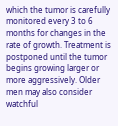which the tumor is carefully monitored every 3 to 6 months for changes in the rate of growth. Treatment is postponed until the tumor begins growing larger or more aggressively. Older men may also consider watchful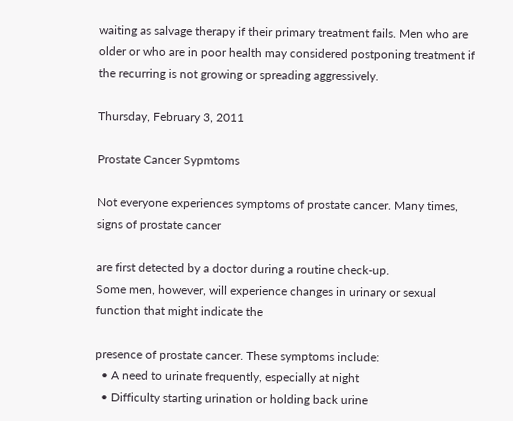waiting as salvage therapy if their primary treatment fails. Men who are older or who are in poor health may considered postponing treatment if the recurring is not growing or spreading aggressively.

Thursday, February 3, 2011

Prostate Cancer Sypmtoms

Not everyone experiences symptoms of prostate cancer. Many times, signs of prostate cancer

are first detected by a doctor during a routine check-up.
Some men, however, will experience changes in urinary or sexual function that might indicate the

presence of prostate cancer. These symptoms include:
  • A need to urinate frequently, especially at night
  • Difficulty starting urination or holding back urine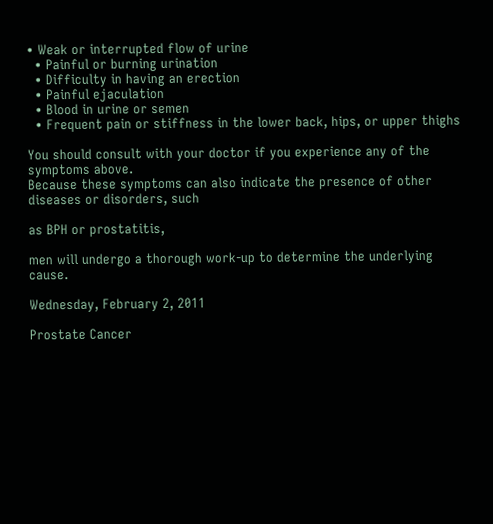• Weak or interrupted flow of urine
  • Painful or burning urination
  • Difficulty in having an erection
  • Painful ejaculation
  • Blood in urine or semen
  • Frequent pain or stiffness in the lower back, hips, or upper thighs

You should consult with your doctor if you experience any of the symptoms above.
Because these symptoms can also indicate the presence of other diseases or disorders, such

as BPH or prostatitis,

men will undergo a thorough work-up to determine the underlying cause.

Wednesday, February 2, 2011

Prostate Cancer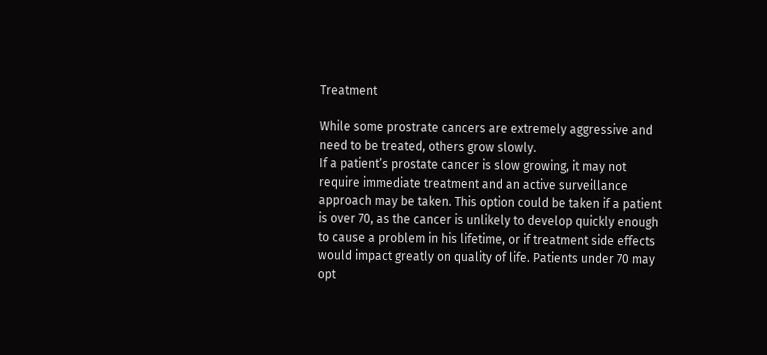Treatment

While some prostrate cancers are extremely aggressive and need to be treated, others grow slowly.
If a patient’s prostate cancer is slow growing, it may not require immediate treatment and an active surveillance approach may be taken. This option could be taken if a patient is over 70, as the cancer is unlikely to develop quickly enough to cause a problem in his lifetime, or if treatment side effects would impact greatly on quality of life. Patients under 70 may opt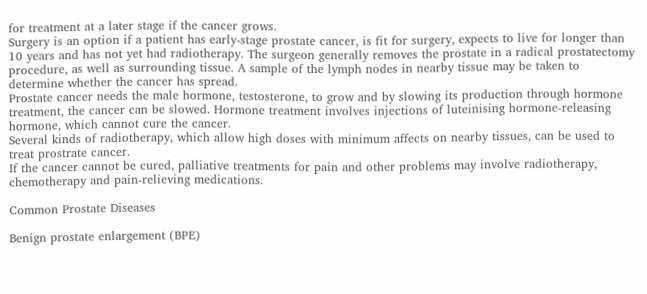for treatment at a later stage if the cancer grows.
Surgery is an option if a patient has early-stage prostate cancer, is fit for surgery, expects to live for longer than 10 years and has not yet had radiotherapy. The surgeon generally removes the prostate in a radical prostatectomy procedure, as well as surrounding tissue. A sample of the lymph nodes in nearby tissue may be taken to determine whether the cancer has spread.
Prostate cancer needs the male hormone, testosterone, to grow and by slowing its production through hormone treatment, the cancer can be slowed. Hormone treatment involves injections of luteinising hormone-releasing hormone, which cannot cure the cancer.
Several kinds of radiotherapy, which allow high doses with minimum affects on nearby tissues, can be used to treat prostrate cancer.
If the cancer cannot be cured, palliative treatments for pain and other problems may involve radiotherapy, chemotherapy and pain-relieving medications.

Common Prostate Diseases

Benign prostate enlargement (BPE)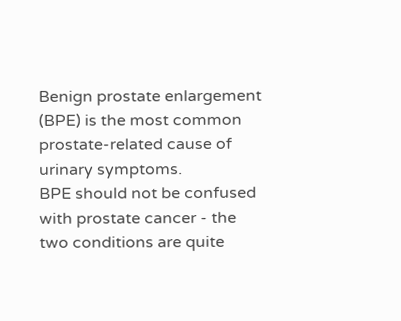Benign prostate enlargement (BPE) is the most common prostate-related cause of urinary symptoms.
BPE should not be confused with prostate cancer - the two conditions are quite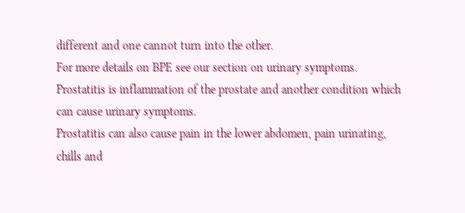different and one cannot turn into the other.
For more details on BPE see our section on urinary symptoms.
Prostatitis is inflammation of the prostate and another condition which can cause urinary symptoms.
Prostatitis can also cause pain in the lower abdomen, pain urinating, chills and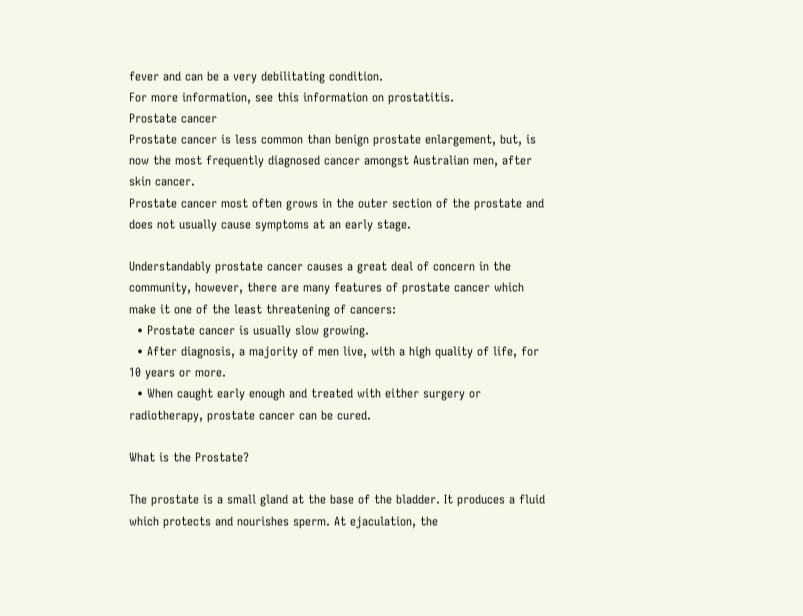fever and can be a very debilitating condition.
For more information, see this information on prostatitis.
Prostate cancer
Prostate cancer is less common than benign prostate enlargement, but, is now the most frequently diagnosed cancer amongst Australian men, after skin cancer.
Prostate cancer most often grows in the outer section of the prostate and does not usually cause symptoms at an early stage.

Understandably prostate cancer causes a great deal of concern in the community, however, there are many features of prostate cancer which make it one of the least threatening of cancers:
  • Prostate cancer is usually slow growing.
  • After diagnosis, a majority of men live, with a high quality of life, for 10 years or more.
  • When caught early enough and treated with either surgery or radiotherapy, prostate cancer can be cured.

What is the Prostate?

The prostate is a small gland at the base of the bladder. It produces a fluid which protects and nourishes sperm. At ejaculation, the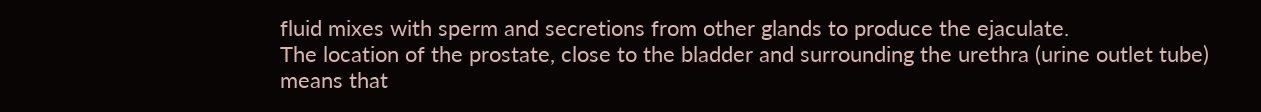fluid mixes with sperm and secretions from other glands to produce the ejaculate.
The location of the prostate, close to the bladder and surrounding the urethra (urine outlet tube) means that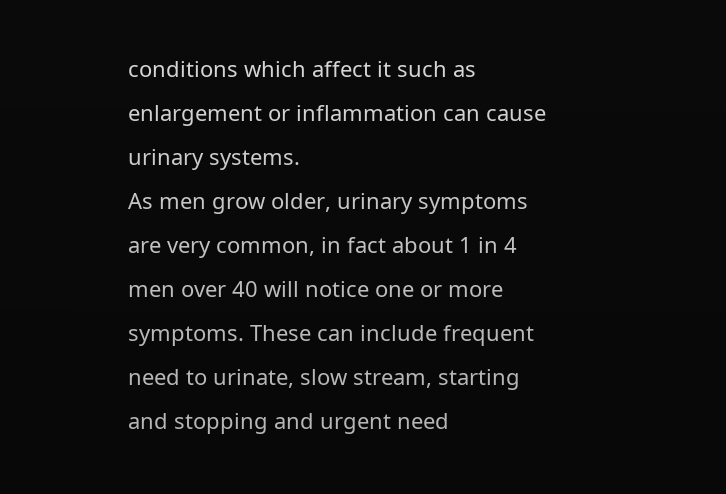conditions which affect it such as enlargement or inflammation can cause urinary systems.
As men grow older, urinary symptoms are very common, in fact about 1 in 4 men over 40 will notice one or more symptoms. These can include frequent need to urinate, slow stream, starting and stopping and urgent need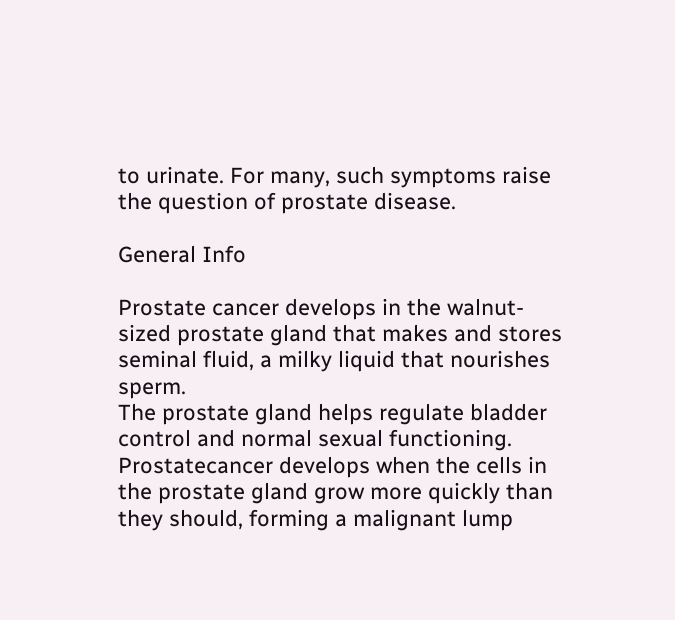to urinate. For many, such symptoms raise the question of prostate disease.

General Info

Prostate cancer develops in the walnut-sized prostate gland that makes and stores seminal fluid, a milky liquid that nourishes sperm.
The prostate gland helps regulate bladder control and normal sexual functioning. Prostatecancer develops when the cells in the prostate gland grow more quickly than they should, forming a malignant lump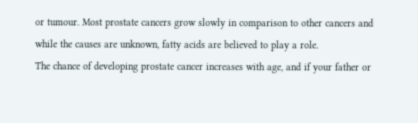or tumour. Most prostate cancers grow slowly in comparison to other cancers and while the causes are unknown, fatty acids are believed to play a role.
The chance of developing prostate cancer increases with age, and if your father or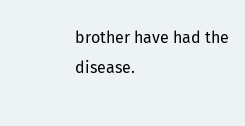brother have had the disease.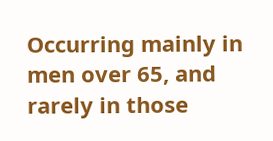Occurring mainly in men over 65, and rarely in those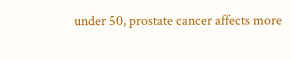under 50, prostate cancer affects more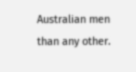Australian men than any other.